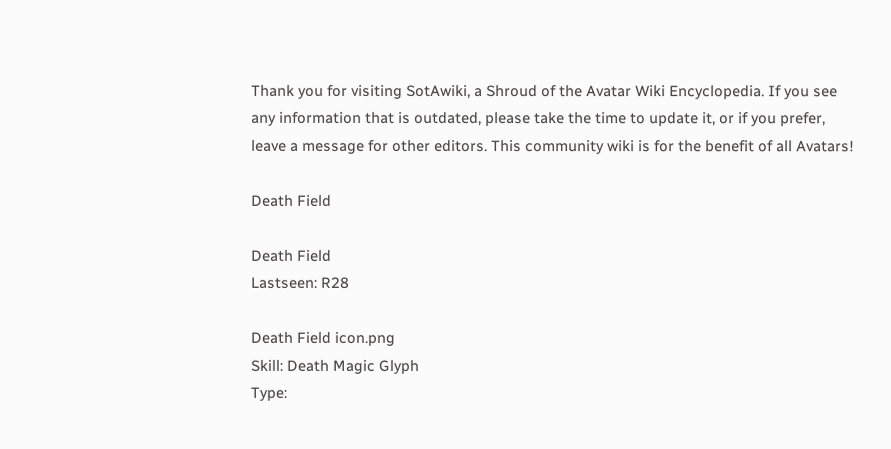Thank you for visiting SotAwiki, a Shroud of the Avatar Wiki Encyclopedia. If you see any information that is outdated, please take the time to update it, or if you prefer, leave a message for other editors. This community wiki is for the benefit of all Avatars!

Death Field

Death Field
Lastseen: R28

Death Field icon.png
Skill: Death Magic Glyph
Type: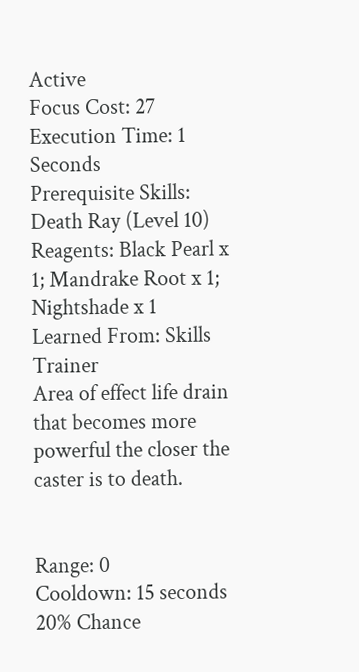Active
Focus Cost: 27
Execution Time: 1 Seconds
Prerequisite Skills: Death Ray (Level 10)
Reagents: Black Pearl x 1; Mandrake Root x 1; Nightshade x 1
Learned From: Skills Trainer
Area of effect life drain that becomes more powerful the closer the caster is to death.


Range: 0
Cooldown: 15 seconds
20% Chance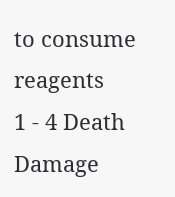to consume reagents
1 - 4 Death Damage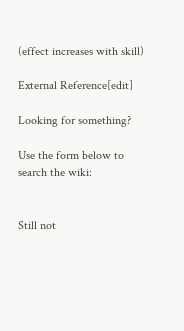(effect increases with skill)

External Reference[edit]

Looking for something?

Use the form below to search the wiki:


Still not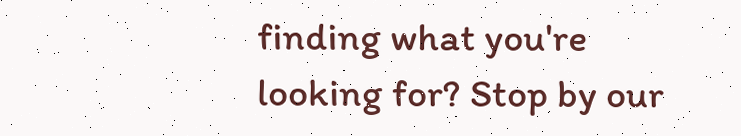finding what you're looking for? Stop by our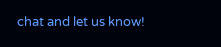chat and let us know!